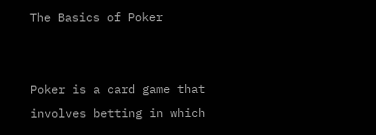The Basics of Poker


Poker is a card game that involves betting in which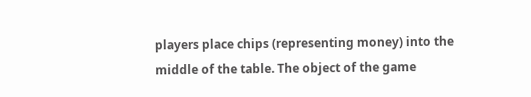players place chips (representing money) into the middle of the table. The object of the game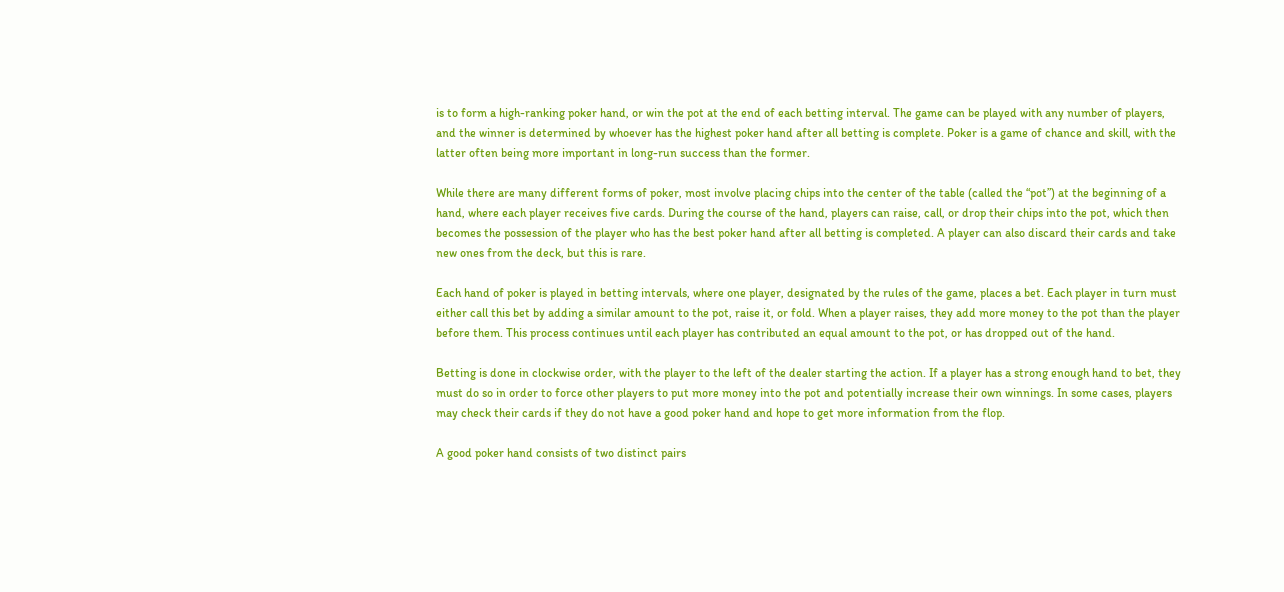is to form a high-ranking poker hand, or win the pot at the end of each betting interval. The game can be played with any number of players, and the winner is determined by whoever has the highest poker hand after all betting is complete. Poker is a game of chance and skill, with the latter often being more important in long-run success than the former.

While there are many different forms of poker, most involve placing chips into the center of the table (called the “pot”) at the beginning of a hand, where each player receives five cards. During the course of the hand, players can raise, call, or drop their chips into the pot, which then becomes the possession of the player who has the best poker hand after all betting is completed. A player can also discard their cards and take new ones from the deck, but this is rare.

Each hand of poker is played in betting intervals, where one player, designated by the rules of the game, places a bet. Each player in turn must either call this bet by adding a similar amount to the pot, raise it, or fold. When a player raises, they add more money to the pot than the player before them. This process continues until each player has contributed an equal amount to the pot, or has dropped out of the hand.

Betting is done in clockwise order, with the player to the left of the dealer starting the action. If a player has a strong enough hand to bet, they must do so in order to force other players to put more money into the pot and potentially increase their own winnings. In some cases, players may check their cards if they do not have a good poker hand and hope to get more information from the flop.

A good poker hand consists of two distinct pairs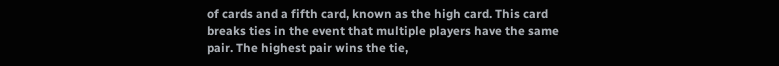of cards and a fifth card, known as the high card. This card breaks ties in the event that multiple players have the same pair. The highest pair wins the tie,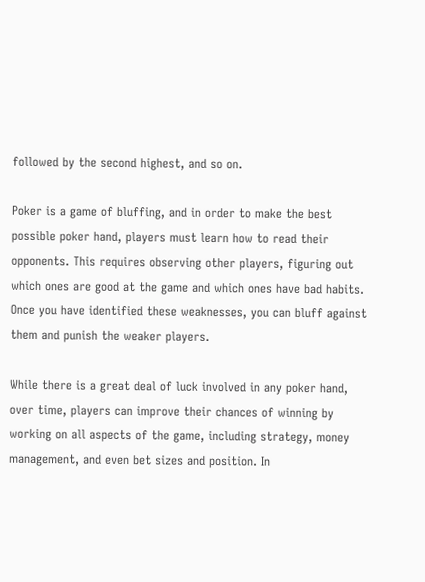followed by the second highest, and so on.

Poker is a game of bluffing, and in order to make the best possible poker hand, players must learn how to read their opponents. This requires observing other players, figuring out which ones are good at the game and which ones have bad habits. Once you have identified these weaknesses, you can bluff against them and punish the weaker players.

While there is a great deal of luck involved in any poker hand, over time, players can improve their chances of winning by working on all aspects of the game, including strategy, money management, and even bet sizes and position. In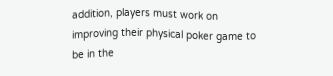addition, players must work on improving their physical poker game to be in the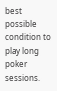best possible condition to play long poker sessions.